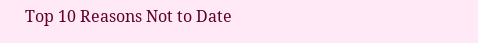Top 10 Reasons Not to Date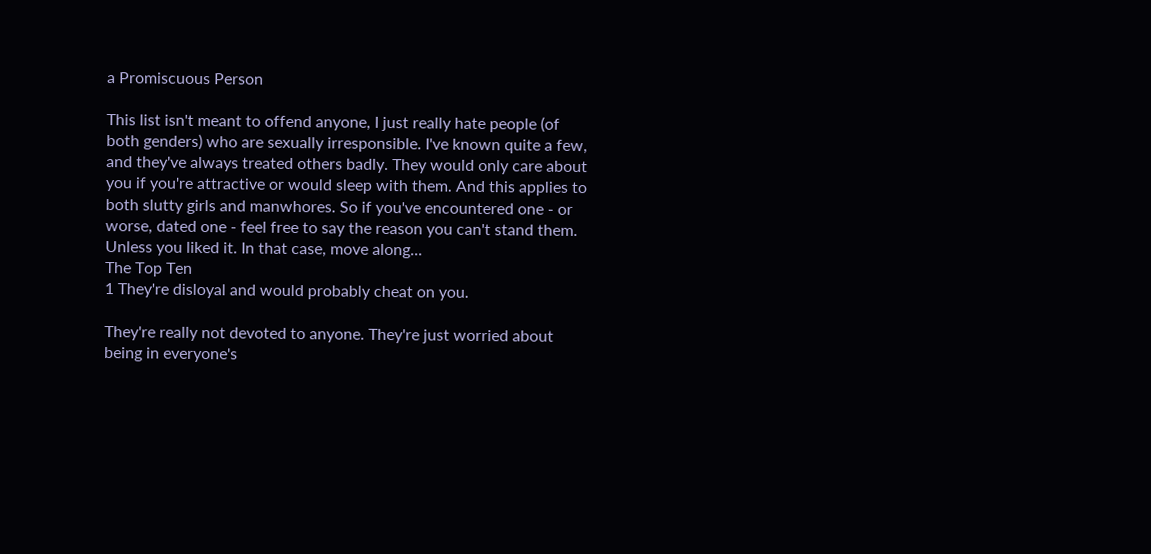a Promiscuous Person

This list isn't meant to offend anyone, I just really hate people (of both genders) who are sexually irresponsible. I've known quite a few, and they've always treated others badly. They would only care about you if you're attractive or would sleep with them. And this applies to both slutty girls and manwhores. So if you've encountered one - or worse, dated one - feel free to say the reason you can't stand them. Unless you liked it. In that case, move along...
The Top Ten
1 They're disloyal and would probably cheat on you.

They're really not devoted to anyone. They're just worried about being in everyone's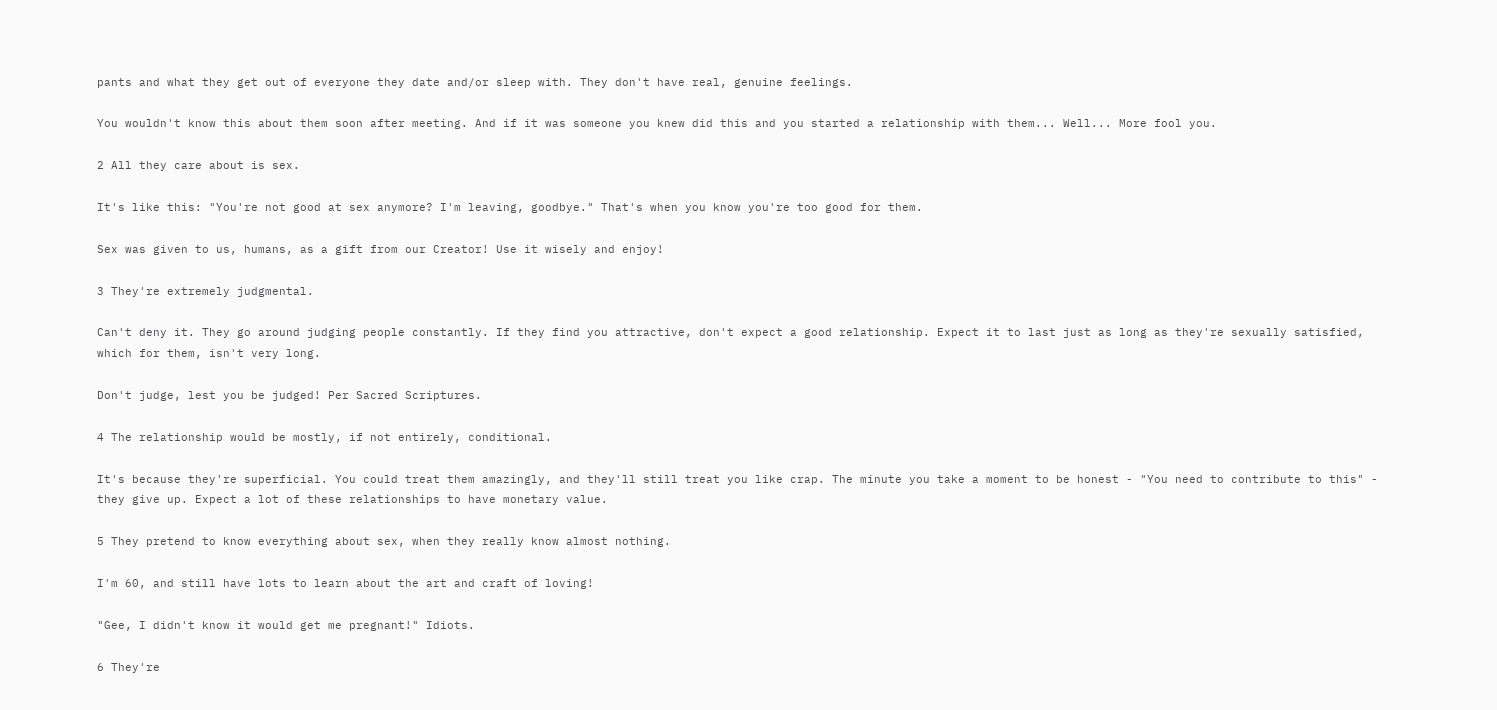pants and what they get out of everyone they date and/or sleep with. They don't have real, genuine feelings.

You wouldn't know this about them soon after meeting. And if it was someone you knew did this and you started a relationship with them... Well... More fool you.

2 All they care about is sex.

It's like this: "You're not good at sex anymore? I'm leaving, goodbye." That's when you know you're too good for them.

Sex was given to us, humans, as a gift from our Creator! Use it wisely and enjoy!

3 They're extremely judgmental.

Can't deny it. They go around judging people constantly. If they find you attractive, don't expect a good relationship. Expect it to last just as long as they're sexually satisfied, which for them, isn't very long.

Don't judge, lest you be judged! Per Sacred Scriptures.

4 The relationship would be mostly, if not entirely, conditional.

It's because they're superficial. You could treat them amazingly, and they'll still treat you like crap. The minute you take a moment to be honest - "You need to contribute to this" - they give up. Expect a lot of these relationships to have monetary value.

5 They pretend to know everything about sex, when they really know almost nothing.

I'm 60, and still have lots to learn about the art and craft of loving!

"Gee, I didn't know it would get me pregnant!" Idiots.

6 They're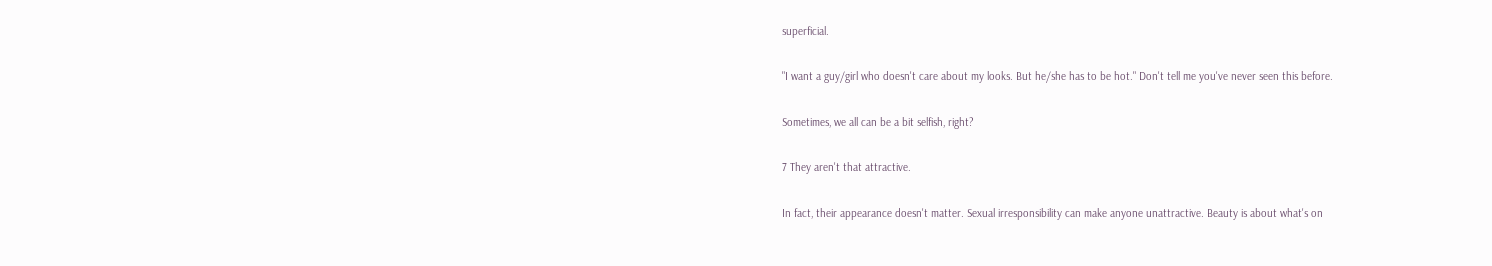superficial.

"I want a guy/girl who doesn't care about my looks. But he/she has to be hot." Don't tell me you've never seen this before.

Sometimes, we all can be a bit selfish, right?

7 They aren't that attractive.

In fact, their appearance doesn't matter. Sexual irresponsibility can make anyone unattractive. Beauty is about what's on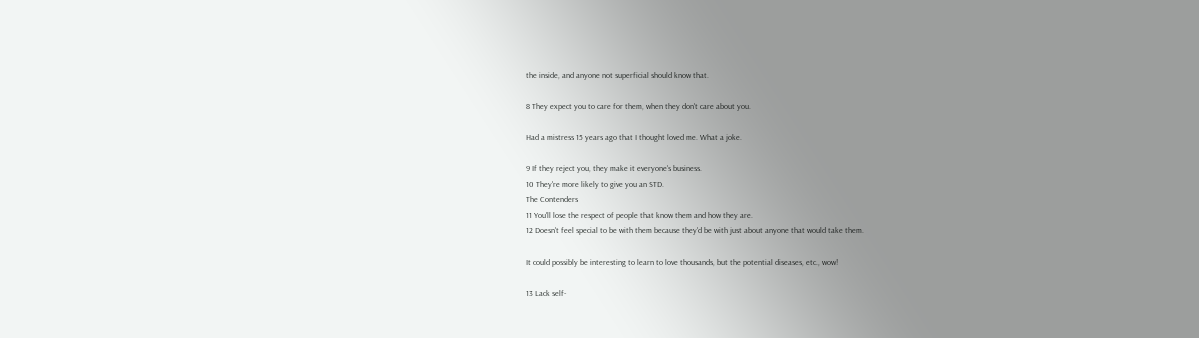the inside, and anyone not superficial should know that.

8 They expect you to care for them, when they don't care about you.

Had a mistress 15 years ago that I thought loved me. What a joke.

9 If they reject you, they make it everyone's business.
10 They're more likely to give you an STD.
The Contenders
11 You'll lose the respect of people that know them and how they are.
12 Doesn't feel special to be with them because they'd be with just about anyone that would take them.

It could possibly be interesting to learn to love thousands, but the potential diseases, etc., wow!

13 Lack self-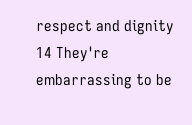respect and dignity
14 They're embarrassing to be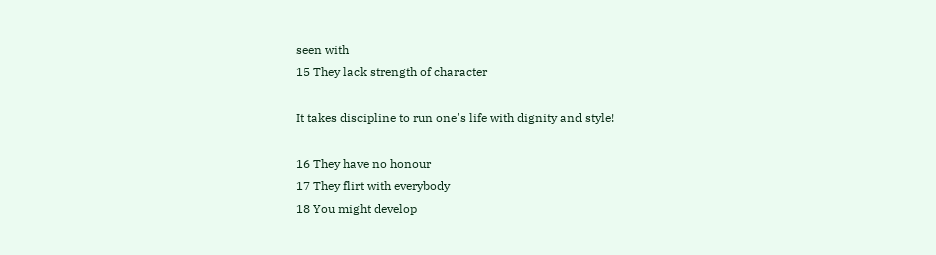seen with
15 They lack strength of character

It takes discipline to run one's life with dignity and style!

16 They have no honour
17 They flirt with everybody
18 You might develop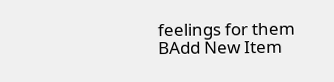feelings for them
BAdd New Item